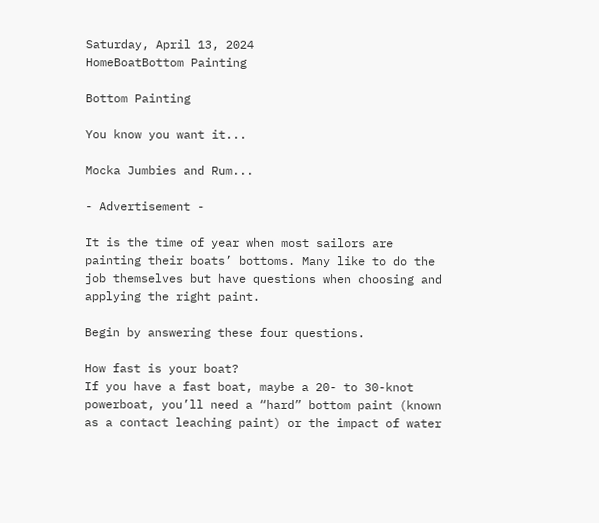Saturday, April 13, 2024
HomeBoatBottom Painting

Bottom Painting

You know you want it...

Mocka Jumbies and Rum...

- Advertisement -

It is the time of year when most sailors are painting their boats’ bottoms. Many like to do the job themselves but have questions when choosing and applying the right paint.

Begin by answering these four questions.

How fast is your boat?
If you have a fast boat, maybe a 20- to 30-knot powerboat, you’ll need a “hard” bottom paint (known as a contact leaching paint) or the impact of water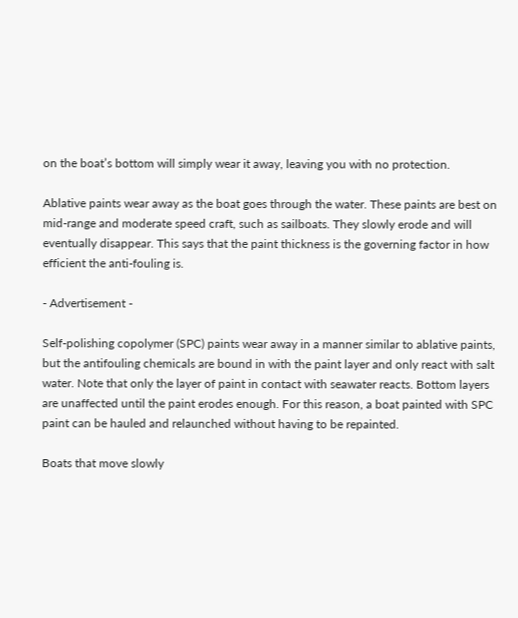on the boat’s bottom will simply wear it away, leaving you with no protection.

Ablative paints wear away as the boat goes through the water. These paints are best on mid-range and moderate speed craft, such as sailboats. They slowly erode and will eventually disappear. This says that the paint thickness is the governing factor in how efficient the anti-fouling is.

- Advertisement -

Self-polishing copolymer (SPC) paints wear away in a manner similar to ablative paints, but the antifouling chemicals are bound in with the paint layer and only react with salt water. Note that only the layer of paint in contact with seawater reacts. Bottom layers are unaffected until the paint erodes enough. For this reason, a boat painted with SPC paint can be hauled and relaunched without having to be repainted.

Boats that move slowly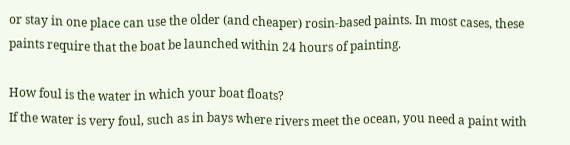or stay in one place can use the older (and cheaper) rosin-based paints. In most cases, these paints require that the boat be launched within 24 hours of painting.

How foul is the water in which your boat floats?
If the water is very foul, such as in bays where rivers meet the ocean, you need a paint with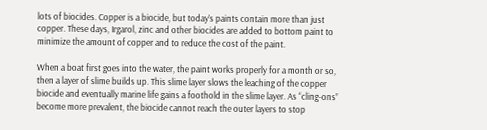lots of biocides. Copper is a biocide, but today’s paints contain more than just copper. These days, Irgarol, zinc and other biocides are added to bottom paint to minimize the amount of copper and to reduce the cost of the paint.

When a boat first goes into the water, the paint works properly for a month or so, then a layer of slime builds up. This slime layer slows the leaching of the copper biocide and eventually marine life gains a foothold in the slime layer. As “cling-ons” become more prevalent, the biocide cannot reach the outer layers to stop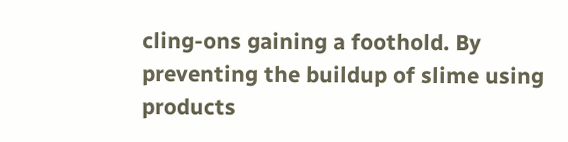cling-ons gaining a foothold. By preventing the buildup of slime using products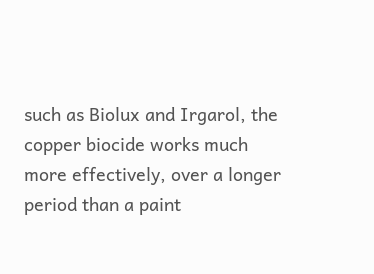such as Biolux and Irgarol, the copper biocide works much more effectively, over a longer period than a paint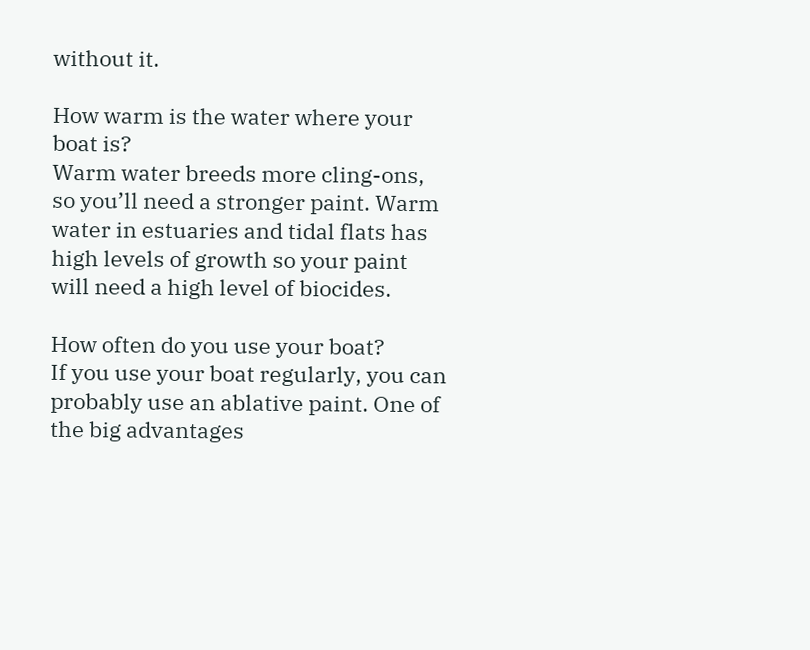without it.

How warm is the water where your boat is?
Warm water breeds more cling-ons, so you’ll need a stronger paint. Warm water in estuaries and tidal flats has high levels of growth so your paint will need a high level of biocides.

How often do you use your boat?
If you use your boat regularly, you can probably use an ablative paint. One of the big advantages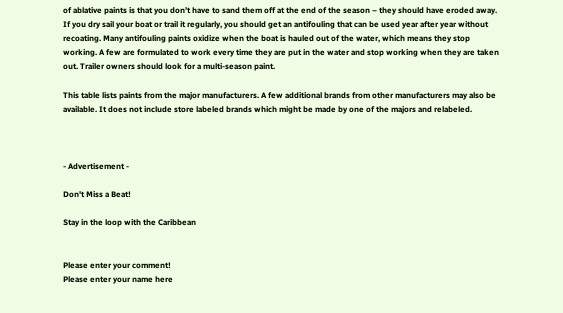of ablative paints is that you don’t have to sand them off at the end of the season – they should have eroded away. If you dry sail your boat or trail it regularly, you should get an antifouling that can be used year after year without recoating. Many antifouling paints oxidize when the boat is hauled out of the water, which means they stop working. A few are formulated to work every time they are put in the water and stop working when they are taken out. Trailer owners should look for a multi-season paint.

This table lists paints from the major manufacturers. A few additional brands from other manufacturers may also be available. It does not include store labeled brands which might be made by one of the majors and relabeled.



- Advertisement -

Don't Miss a Beat!

Stay in the loop with the Caribbean


Please enter your comment!
Please enter your name here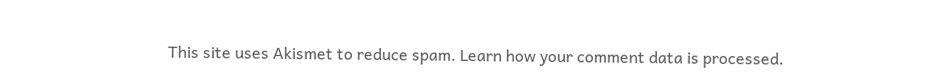This site uses Akismet to reduce spam. Learn how your comment data is processed.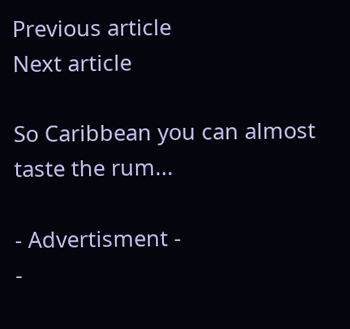Previous article
Next article

So Caribbean you can almost taste the rum...

- Advertisment -
-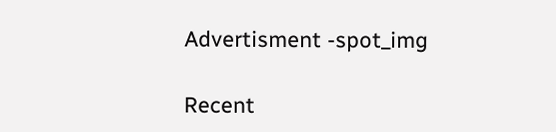Advertisment -spot_img

Recent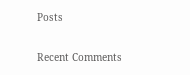Posts

Recent Comments